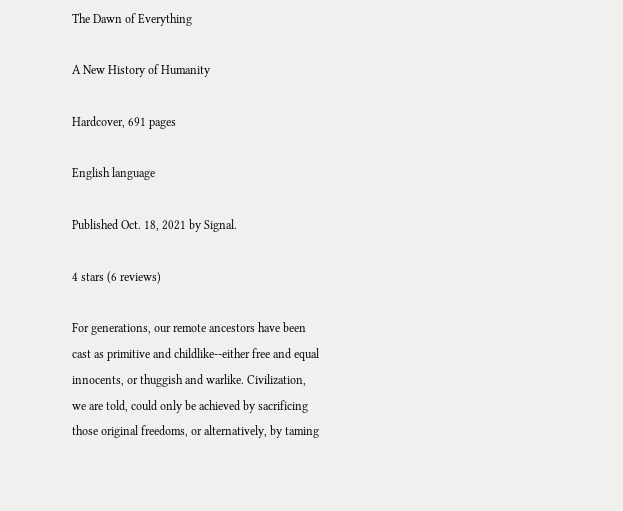The Dawn of Everything

A New History of Humanity

Hardcover, 691 pages

English language

Published Oct. 18, 2021 by Signal.

4 stars (6 reviews)

For generations, our remote ancestors have been cast as primitive and childlike--either free and equal innocents, or thuggish and warlike. Civilization, we are told, could only be achieved by sacrificing those original freedoms, or alternatively, by taming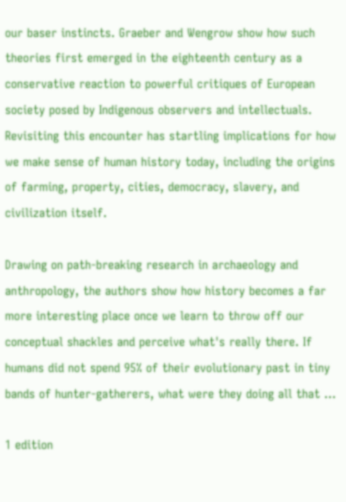our baser instincts. Graeber and Wengrow show how such theories first emerged in the eighteenth century as a conservative reaction to powerful critiques of European society posed by Indigenous observers and intellectuals. Revisiting this encounter has startling implications for how we make sense of human history today, including the origins of farming, property, cities, democracy, slavery, and civilization itself.

Drawing on path-breaking research in archaeology and anthropology, the authors show how history becomes a far more interesting place once we learn to throw off our conceptual shackles and perceive what's really there. If humans did not spend 95% of their evolutionary past in tiny bands of hunter-gatherers, what were they doing all that …

1 edition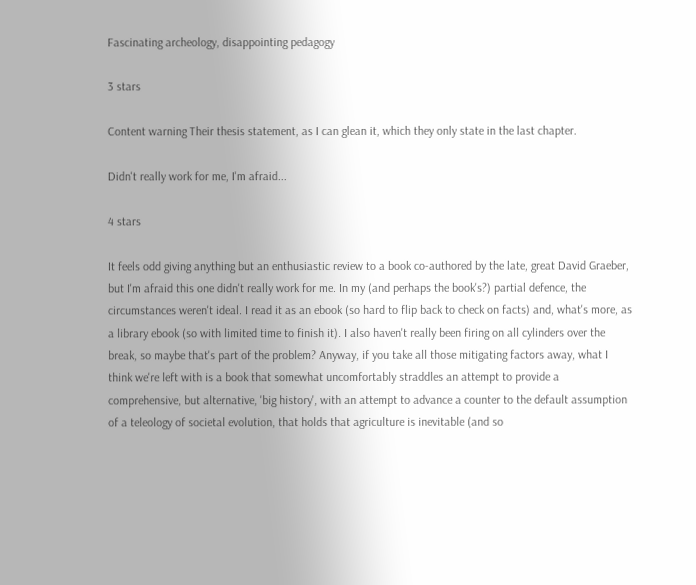Fascinating archeology, disappointing pedagogy

3 stars

Content warning Their thesis statement, as I can glean it, which they only state in the last chapter.

Didn't really work for me, I'm afraid...

4 stars

It feels odd giving anything but an enthusiastic review to a book co-authored by the late, great David Graeber, but I'm afraid this one didn't really work for me. In my (and perhaps the book's?) partial defence, the circumstances weren't ideal. I read it as an ebook (so hard to flip back to check on facts) and, what's more, as a library ebook (so with limited time to finish it). I also haven't really been firing on all cylinders over the break, so maybe that's part of the problem? Anyway, if you take all those mitigating factors away, what I think we're left with is a book that somewhat uncomfortably straddles an attempt to provide a comprehensive, but alternative, 'big history', with an attempt to advance a counter to the default assumption of a teleology of societal evolution, that holds that agriculture is inevitable (and so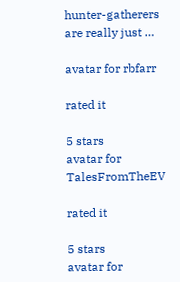hunter-gatherers are really just …

avatar for rbfarr

rated it

5 stars
avatar for TalesFromTheEV

rated it

5 stars
avatar for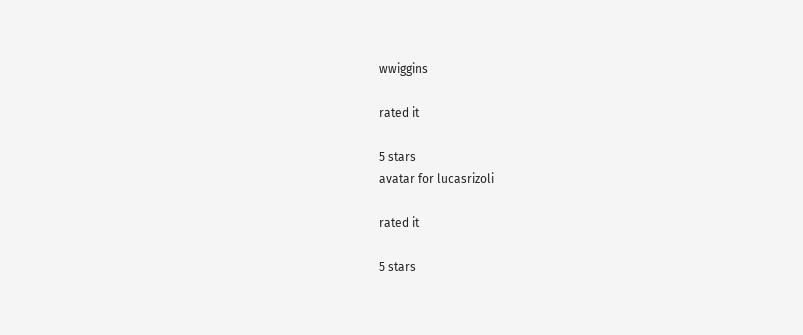wwiggins

rated it

5 stars
avatar for lucasrizoli

rated it

5 stars